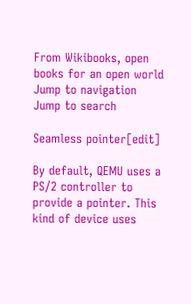From Wikibooks, open books for an open world
Jump to navigation Jump to search

Seamless pointer[edit]

By default, QEMU uses a PS/2 controller to provide a pointer. This kind of device uses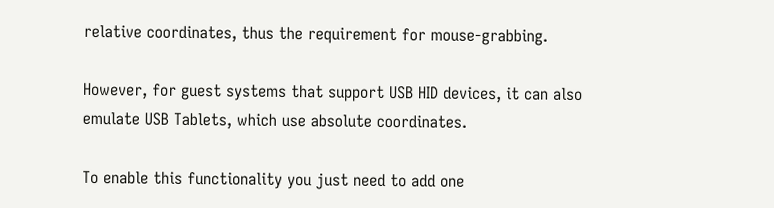relative coordinates, thus the requirement for mouse-grabbing.

However, for guest systems that support USB HID devices, it can also emulate USB Tablets, which use absolute coordinates.

To enable this functionality you just need to add one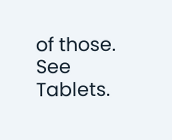of those. See Tablets.